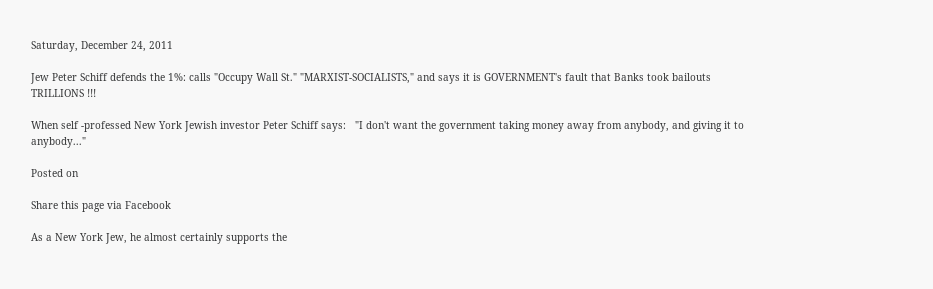Saturday, December 24, 2011

Jew Peter Schiff defends the 1%: calls "Occupy Wall St." "MARXIST-SOCIALISTS," and says it is GOVERNMENT's fault that Banks took bailouts TRILLIONS !!!

When self -professed New York Jewish investor Peter Schiff says:   "I don't want the government taking money away from anybody, and giving it to anybody..."

Posted on

Share this page via Facebook

As a New York Jew, he almost certainly supports the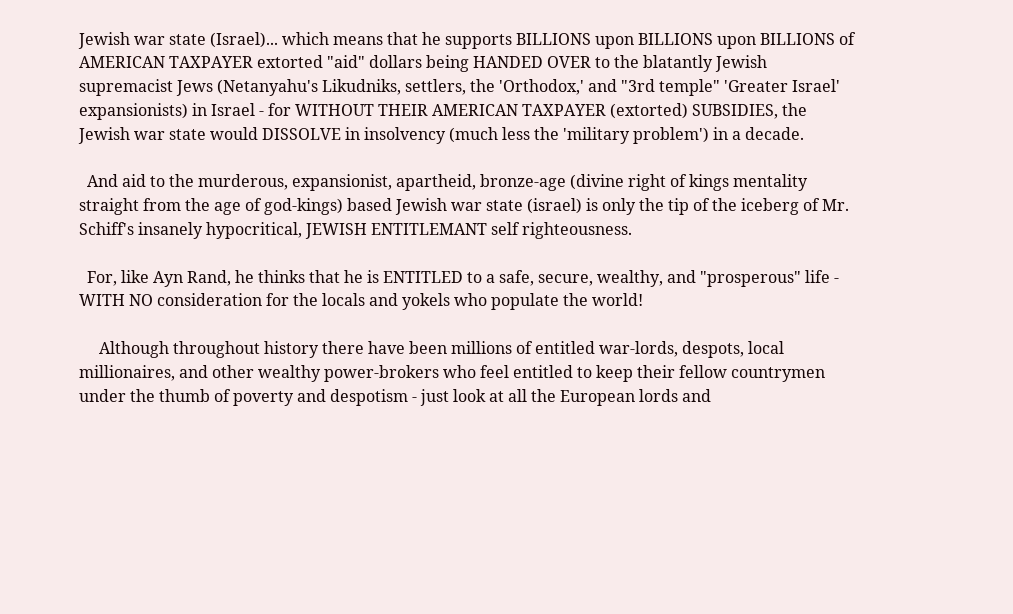Jewish war state (Israel)... which means that he supports BILLIONS upon BILLIONS upon BILLIONS of AMERICAN TAXPAYER extorted "aid" dollars being HANDED OVER to the blatantly Jewish supremacist Jews (Netanyahu's Likudniks, settlers, the 'Orthodox,' and "3rd temple" 'Greater Israel' expansionists) in Israel - for WITHOUT THEIR AMERICAN TAXPAYER (extorted) SUBSIDIES, the Jewish war state would DISSOLVE in insolvency (much less the 'military problem') in a decade.

  And aid to the murderous, expansionist, apartheid, bronze-age (divine right of kings mentality straight from the age of god-kings) based Jewish war state (israel) is only the tip of the iceberg of Mr. Schiff's insanely hypocritical, JEWISH ENTITLEMANT self righteousness.

  For, like Ayn Rand, he thinks that he is ENTITLED to a safe, secure, wealthy, and "prosperous" life - WITH NO consideration for the locals and yokels who populate the world!

     Although throughout history there have been millions of entitled war-lords, despots, local millionaires, and other wealthy power-brokers who feel entitled to keep their fellow countrymen under the thumb of poverty and despotism - just look at all the European lords and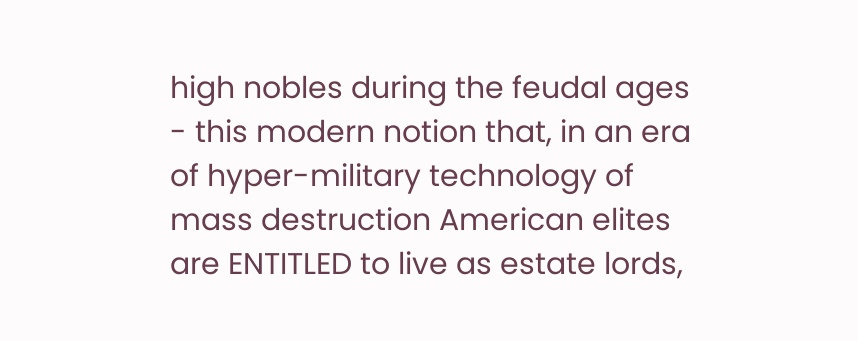high nobles during the feudal ages - this modern notion that, in an era of hyper-military technology of mass destruction American elites are ENTITLED to live as estate lords,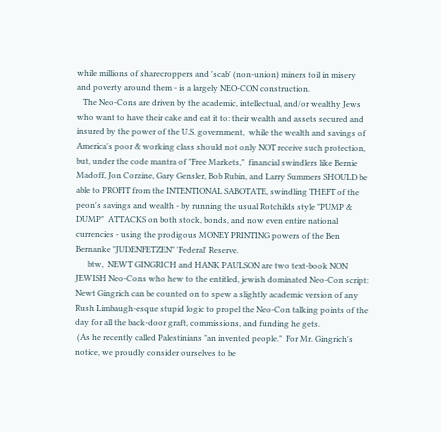while millions of sharecroppers and 'scab' (non-union) miners toil in misery and poverty around them - is a largely NEO-CON construction.
   The Neo-Cons are driven by the academic, intellectual, and/or wealthy Jews who want to have their cake and eat it to: their wealth and assets secured and insured by the power of the U.S. government,  while the wealth and savings of America's poor & working class should not only NOT receive such protection, but, under the code mantra of "Free Markets,"  financial swindlers like Bernie Madoff, Jon Corzine, Gary Gensler, Bob Rubin, and Larry Summers SHOULD be able to PROFIT from the INTENTIONAL SABOTATE, swindling THEFT of the peon's savings and wealth - by running the usual Rotchilds style "PUMP & DUMP"  ATTACKS on both stock, bonds, and now even entire national currencies - using the prodigous MONEY PRINTING powers of the Ben Bernanke "JUDENFETZEN" 'Federal' Reserve.
      btw,  NEWT GINGRICH and HANK PAULSON are two text-book NON JEWISH Neo-Cons who hew to the entitled, jewish dominated Neo-Con script:  Newt Gingrich can be counted on to spew a slightly academic version of any Rush Limbaugh-esque stupid logic to propel the Neo-Con talking points of the day for all the back-door graft, commissions, and funding he gets.
 (As he recently called Palestinians "an invented people."  For Mr. Gingrich's notice, we proudly consider ourselves to be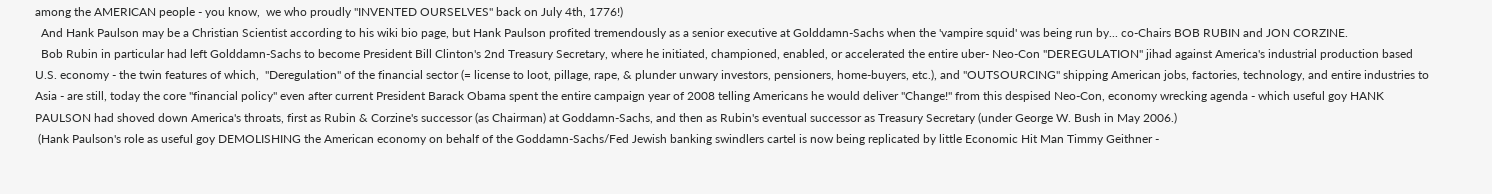among the AMERICAN people - you know,  we who proudly "INVENTED OURSELVES" back on July 4th, 1776!)
  And Hank Paulson may be a Christian Scientist according to his wiki bio page, but Hank Paulson profited tremendously as a senior executive at Golddamn-Sachs when the 'vampire squid' was being run by... co-Chairs BOB RUBIN and JON CORZINE.
  Bob Rubin in particular had left Golddamn-Sachs to become President Bill Clinton's 2nd Treasury Secretary, where he initiated, championed, enabled, or accelerated the entire uber- Neo-Con "DEREGULATION" jihad against America's industrial production based U.S. economy - the twin features of which,  "Deregulation" of the financial sector (= license to loot, pillage, rape, & plunder unwary investors, pensioners, home-buyers, etc.), and "OUTSOURCING" shipping American jobs, factories, technology, and entire industries to Asia - are still, today the core "financial policy" even after current President Barack Obama spent the entire campaign year of 2008 telling Americans he would deliver "Change!" from this despised Neo-Con, economy wrecking agenda - which useful goy HANK PAULSON had shoved down America's throats, first as Rubin & Corzine's successor (as Chairman) at Goddamn-Sachs, and then as Rubin's eventual successor as Treasury Secretary (under George W. Bush in May 2006.)
 (Hank Paulson's role as useful goy DEMOLISHING the American economy on behalf of the Goddamn-Sachs/Fed Jewish banking swindlers cartel is now being replicated by little Economic Hit Man Timmy Geithner -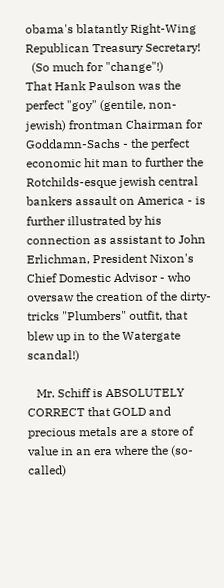obama's blatantly Right-Wing Republican Treasury Secretary!
  (So much for "change"!)
That Hank Paulson was the perfect "goy" (gentile, non-jewish) frontman Chairman for Goddamn-Sachs - the perfect economic hit man to further the Rotchilds-esque jewish central bankers assault on America - is further illustrated by his connection as assistant to John Erlichman, President Nixon's Chief Domestic Advisor - who oversaw the creation of the dirty-tricks "Plumbers" outfit, that blew up in to the Watergate scandal!)

   Mr. Schiff is ABSOLUTELY CORRECT that GOLD and precious metals are a store of value in an era where the (so-called)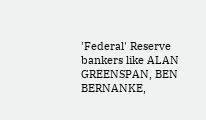'Federal' Reserve bankers like ALAN GREENSPAN, BEN BERNANKE,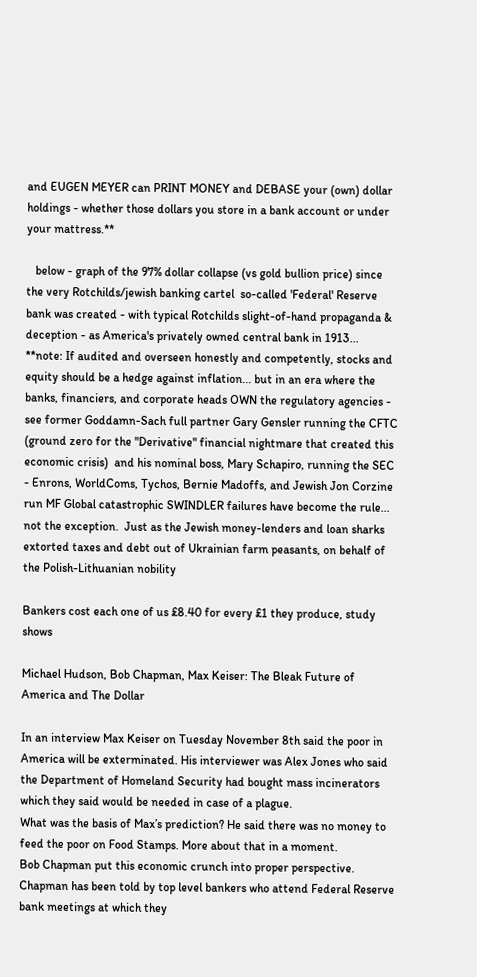and EUGEN MEYER can PRINT MONEY and DEBASE your (own) dollar holdings - whether those dollars you store in a bank account or under your mattress.**

   below - graph of the 97% dollar collapse (vs gold bullion price) since the very Rotchilds/jewish banking cartel  so-called 'Federal' Reserve bank was created - with typical Rotchilds slight-of-hand propaganda & deception - as America's privately owned central bank in 1913...
**note: If audited and overseen honestly and competently, stocks and equity should be a hedge against inflation... but in an era where the banks, financiers, and corporate heads OWN the regulatory agencies - see former Goddamn-Sach full partner Gary Gensler running the CFTC  (ground zero for the "Derivative" financial nightmare that created this economic crisis)  and his nominal boss, Mary Schapiro, running the SEC - Enrons, WorldComs, Tychos, Bernie Madoffs, and Jewish Jon Corzine run MF Global catastrophic SWINDLER failures have become the rule... not the exception.  Just as the Jewish money-lenders and loan sharks extorted taxes and debt out of Ukrainian farm peasants, on behalf of the Polish-Lithuanian nobility

Bankers cost each one of us £8.40 for every £1 they produce, study shows

Michael Hudson, Bob Chapman, Max Keiser: The Bleak Future of America and The Dollar

In an interview Max Keiser on Tuesday November 8th said the poor in America will be exterminated. His interviewer was Alex Jones who said the Department of Homeland Security had bought mass incinerators which they said would be needed in case of a plague.
What was the basis of Max’s prediction? He said there was no money to feed the poor on Food Stamps. More about that in a moment.
Bob Chapman put this economic crunch into proper perspective. Chapman has been told by top level bankers who attend Federal Reserve bank meetings at which they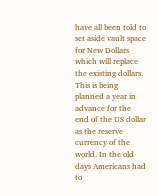have all been told to set aside vault space for New Dollars which will replace the existing dollars. This is being planned a year in advance for the end of the US dollar as the reserve currency of the world. In the old days Americans had to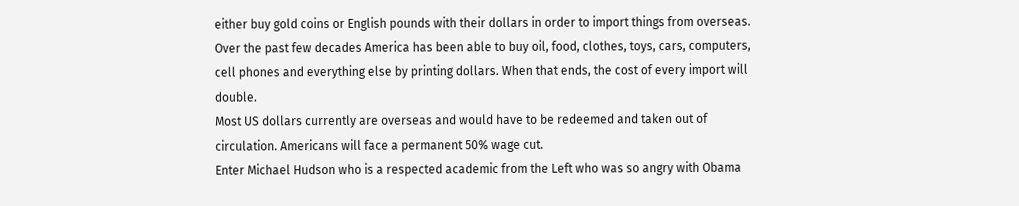either buy gold coins or English pounds with their dollars in order to import things from overseas. Over the past few decades America has been able to buy oil, food, clothes, toys, cars, computers, cell phones and everything else by printing dollars. When that ends, the cost of every import will double.
Most US dollars currently are overseas and would have to be redeemed and taken out of circulation. Americans will face a permanent 50% wage cut.
Enter Michael Hudson who is a respected academic from the Left who was so angry with Obama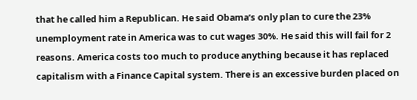that he called him a Republican. He said Obama’s only plan to cure the 23% unemployment rate in America was to cut wages 30%. He said this will fail for 2 reasons. America costs too much to produce anything because it has replaced capitalism with a Finance Capital system. There is an excessive burden placed on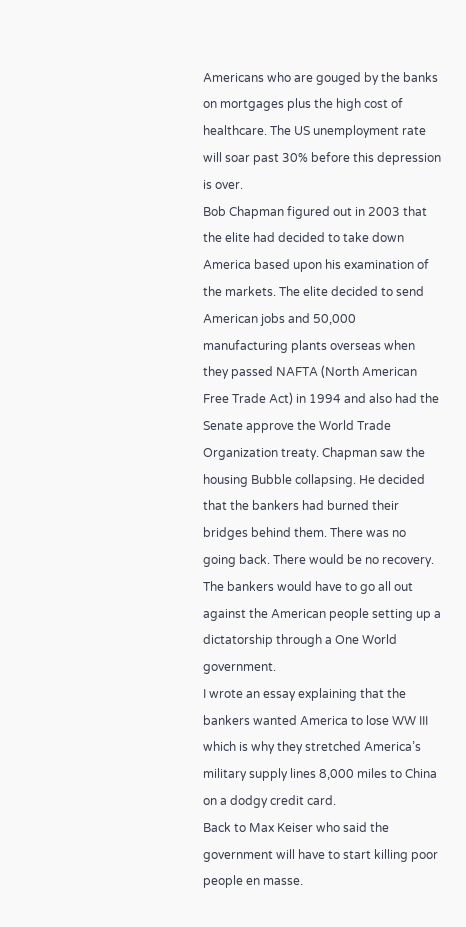Americans who are gouged by the banks on mortgages plus the high cost of healthcare. The US unemployment rate will soar past 30% before this depression is over.
Bob Chapman figured out in 2003 that the elite had decided to take down America based upon his examination of the markets. The elite decided to send American jobs and 50,000 manufacturing plants overseas when they passed NAFTA (North American Free Trade Act) in 1994 and also had the Senate approve the World Trade Organization treaty. Chapman saw the housing Bubble collapsing. He decided that the bankers had burned their bridges behind them. There was no going back. There would be no recovery. The bankers would have to go all out against the American people setting up a dictatorship through a One World government.
I wrote an essay explaining that the bankers wanted America to lose WW III which is why they stretched America’s military supply lines 8,000 miles to China on a dodgy credit card.
Back to Max Keiser who said the government will have to start killing poor people en masse.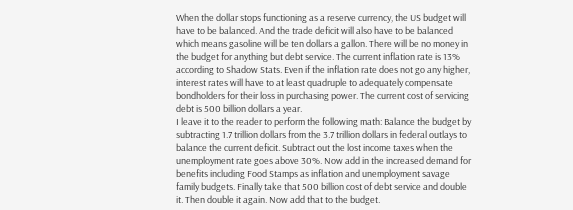When the dollar stops functioning as a reserve currency, the US budget will have to be balanced. And the trade deficit will also have to be balanced which means gasoline will be ten dollars a gallon. There will be no money in the budget for anything but debt service. The current inflation rate is 13% according to Shadow Stats. Even if the inflation rate does not go any higher, interest rates will have to at least quadruple to adequately compensate bondholders for their loss in purchasing power. The current cost of servicing debt is 500 billion dollars a year.
I leave it to the reader to perform the following math: Balance the budget by subtracting 1.7 trillion dollars from the 3.7 trillion dollars in federal outlays to balance the current deficit. Subtract out the lost income taxes when the unemployment rate goes above 30%. Now add in the increased demand for benefits including Food Stamps as inflation and unemployment savage family budgets. Finally take that 500 billion cost of debt service and double it. Then double it again. Now add that to the budget.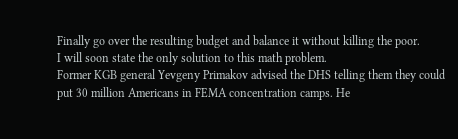Finally go over the resulting budget and balance it without killing the poor.
I will soon state the only solution to this math problem.
Former KGB general Yevgeny Primakov advised the DHS telling them they could put 30 million Americans in FEMA concentration camps. He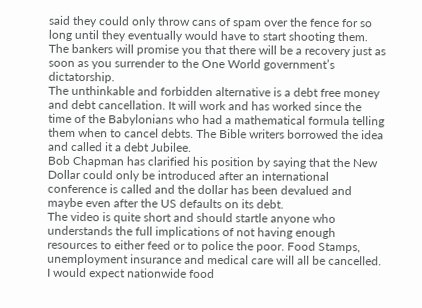said they could only throw cans of spam over the fence for so long until they eventually would have to start shooting them.
The bankers will promise you that there will be a recovery just as soon as you surrender to the One World government’s dictatorship.
The unthinkable and forbidden alternative is a debt free money and debt cancellation. It will work and has worked since the time of the Babylonians who had a mathematical formula telling them when to cancel debts. The Bible writers borrowed the idea and called it a debt Jubilee.
Bob Chapman has clarified his position by saying that the New Dollar could only be introduced after an international conference is called and the dollar has been devalued and maybe even after the US defaults on its debt.
The video is quite short and should startle anyone who understands the full implications of not having enough resources to either feed or to police the poor. Food Stamps, unemployment insurance and medical care will all be cancelled. I would expect nationwide food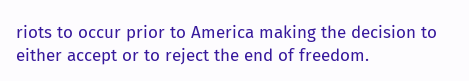riots to occur prior to America making the decision to either accept or to reject the end of freedom.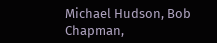Michael Hudson, Bob Chapman,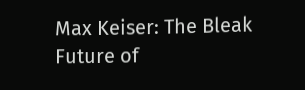Max Keiser: The Bleak Future of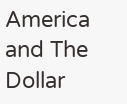America and The Dollar